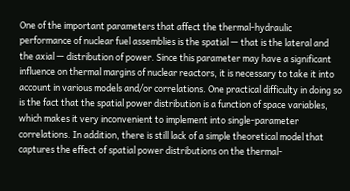One of the important parameters that affect the thermal-hydraulic performance of nuclear fuel assemblies is the spatial — that is the lateral and the axial — distribution of power. Since this parameter may have a significant influence on thermal margins of nuclear reactors, it is necessary to take it into account in various models and/or correlations. One practical difficulty in doing so is the fact that the spatial power distribution is a function of space variables, which makes it very inconvenient to implement into single-parameter correlations. In addition, there is still lack of a simple theoretical model that captures the effect of spatial power distributions on the thermal-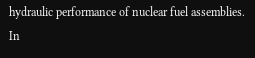hydraulic performance of nuclear fuel assemblies. In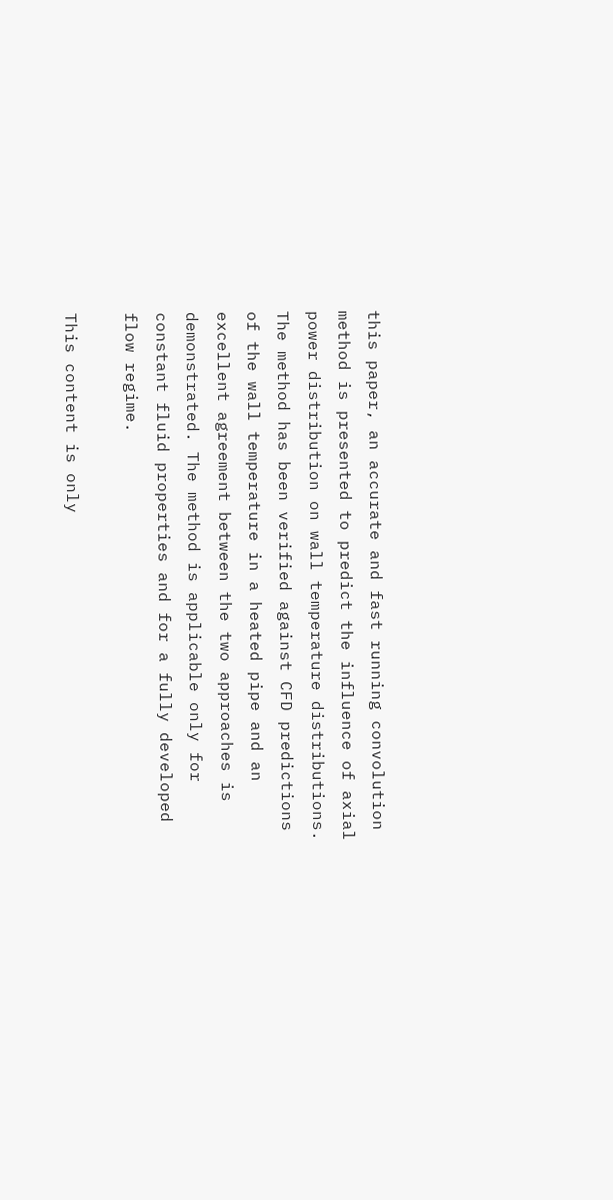this paper, an accurate and fast running convolution method is presented to predict the influence of axial power distribution on wall temperature distributions. The method has been verified against CFD predictions of the wall temperature in a heated pipe and an excellent agreement between the two approaches is demonstrated. The method is applicable only for constant fluid properties and for a fully developed flow regime.

This content is only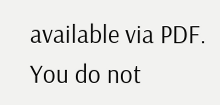available via PDF.
You do not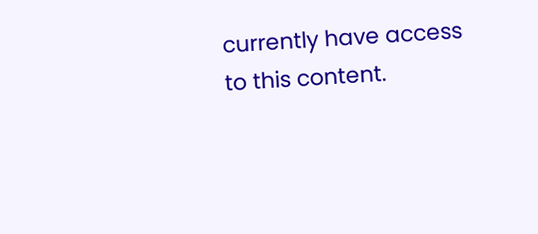currently have access to this content.